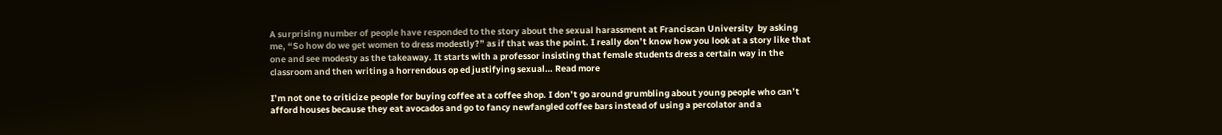A surprising number of people have responded to the story about the sexual harassment at Franciscan University  by asking me, “So how do we get women to dress modestly?” as if that was the point. I really don’t know how you look at a story like that one and see modesty as the takeaway. It starts with a professor insisting that female students dress a certain way in the classroom and then writing a horrendous op ed justifying sexual… Read more

I’m not one to criticize people for buying coffee at a coffee shop. I don’t go around grumbling about young people who can’t afford houses because they eat avocados and go to fancy newfangled coffee bars instead of using a percolator and a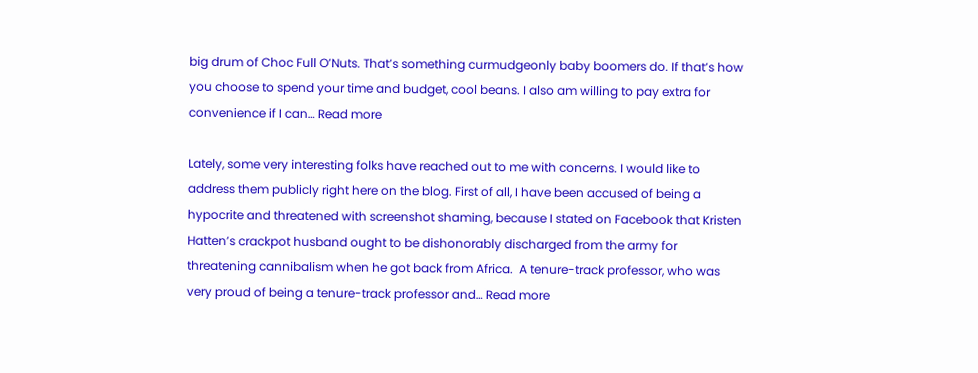big drum of Choc Full O’Nuts. That’s something curmudgeonly baby boomers do. If that’s how you choose to spend your time and budget, cool beans. I also am willing to pay extra for convenience if I can… Read more

Lately, some very interesting folks have reached out to me with concerns. I would like to address them publicly right here on the blog. First of all, I have been accused of being a hypocrite and threatened with screenshot shaming, because I stated on Facebook that Kristen Hatten’s crackpot husband ought to be dishonorably discharged from the army for threatening cannibalism when he got back from Africa.  A tenure-track professor, who was very proud of being a tenure-track professor and… Read more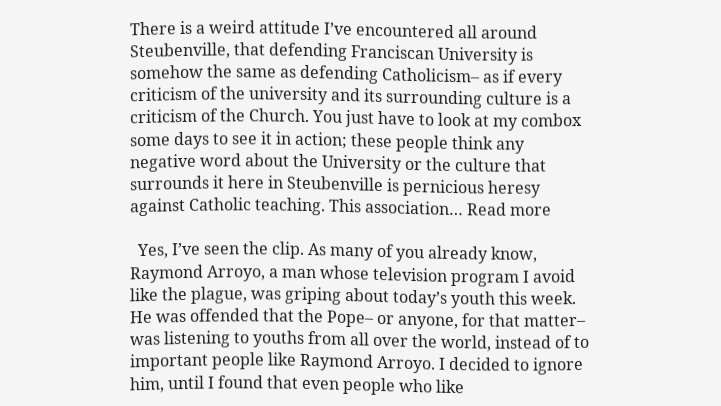There is a weird attitude I’ve encountered all around Steubenville, that defending Franciscan University is somehow the same as defending Catholicism– as if every criticism of the university and its surrounding culture is a criticism of the Church. You just have to look at my combox some days to see it in action; these people think any negative word about the University or the culture that surrounds it here in Steubenville is pernicious heresy against Catholic teaching. This association… Read more

  Yes, I’ve seen the clip. As many of you already know, Raymond Arroyo, a man whose television program I avoid like the plague, was griping about today’s youth this week. He was offended that the Pope– or anyone, for that matter– was listening to youths from all over the world, instead of to important people like Raymond Arroyo. I decided to ignore him, until I found that even people who like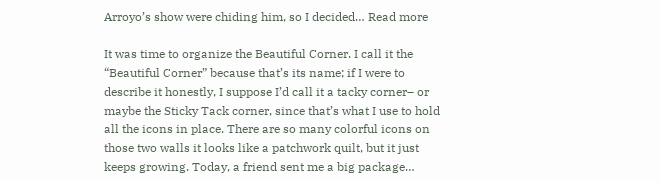Arroyo’s show were chiding him, so I decided… Read more

It was time to organize the Beautiful Corner. I call it the “Beautiful Corner” because that’s its name; if I were to describe it honestly, I suppose I’d call it a tacky corner– or maybe the Sticky Tack corner, since that’s what I use to hold all the icons in place. There are so many colorful icons on those two walls it looks like a patchwork quilt, but it just keeps growing. Today, a friend sent me a big package…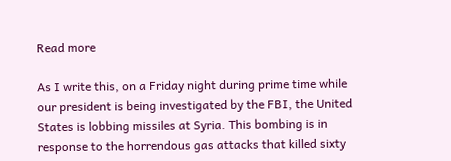Read more

As I write this, on a Friday night during prime time while our president is being investigated by the FBI, the United States is lobbing missiles at Syria. This bombing is in response to the horrendous gas attacks that killed sixty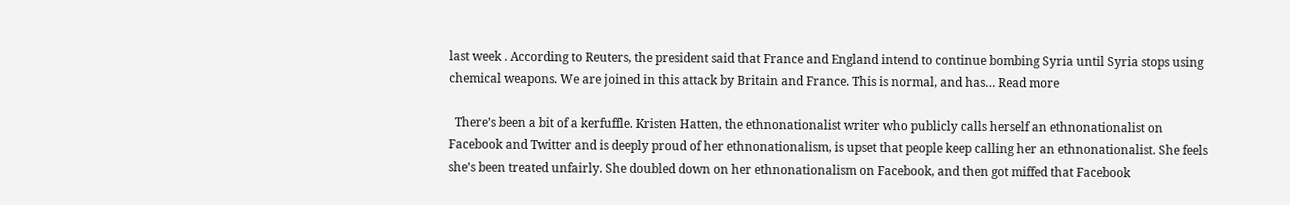last week . According to Reuters, the president said that France and England intend to continue bombing Syria until Syria stops using chemical weapons. We are joined in this attack by Britain and France. This is normal, and has… Read more

  There’s been a bit of a kerfuffle. Kristen Hatten, the ethnonationalist writer who publicly calls herself an ethnonationalist on Facebook and Twitter and is deeply proud of her ethnonationalism, is upset that people keep calling her an ethnonationalist. She feels she’s been treated unfairly. She doubled down on her ethnonationalism on Facebook, and then got miffed that Facebook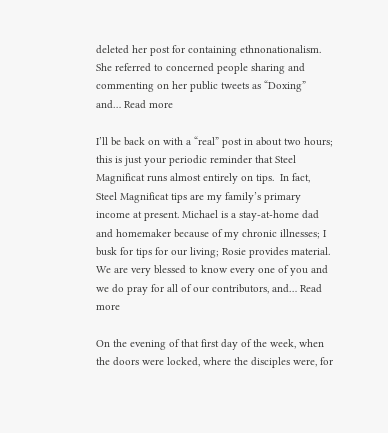deleted her post for containing ethnonationalism. She referred to concerned people sharing and commenting on her public tweets as “Doxing” and… Read more

I’ll be back on with a “real” post in about two hours; this is just your periodic reminder that Steel Magnificat runs almost entirely on tips.  In fact, Steel Magnificat tips are my family’s primary income at present. Michael is a stay-at-home dad and homemaker because of my chronic illnesses; I busk for tips for our living; Rosie provides material. We are very blessed to know every one of you and we do pray for all of our contributors, and… Read more

On the evening of that first day of the week, when the doors were locked, where the disciples were, for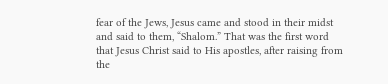fear of the Jews, Jesus came and stood in their midst and said to them, “Shalom.” That was the first word that Jesus Christ said to His apostles, after raising from the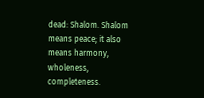dead: Shalom. Shalom means peace; it also means harmony, wholeness, completeness.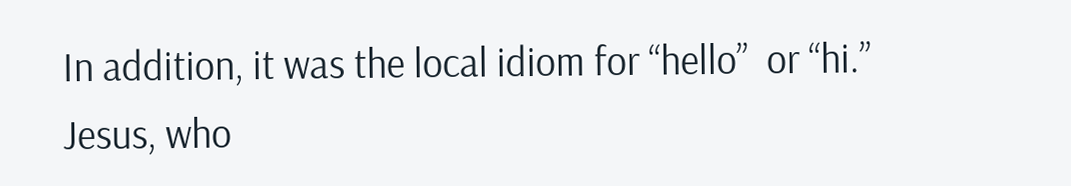In addition, it was the local idiom for “hello”  or “hi.” Jesus, who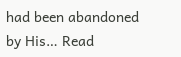had been abandoned by His… Read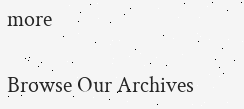more

Browse Our Archives